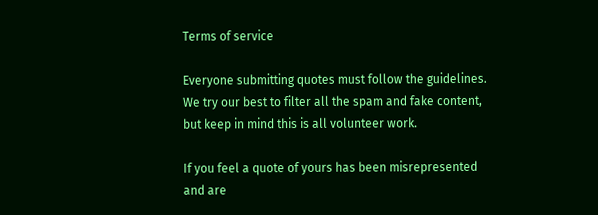Terms of service

Everyone submitting quotes must follow the guidelines. We try our best to filter all the spam and fake content, but keep in mind this is all volunteer work.

If you feel a quote of yours has been misrepresented and are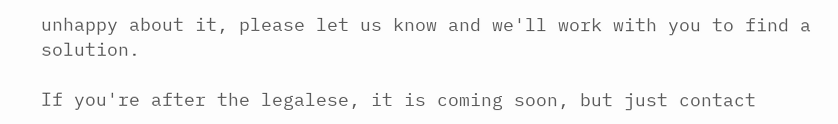unhappy about it, please let us know and we'll work with you to find a solution.

If you're after the legalese, it is coming soon, but just contact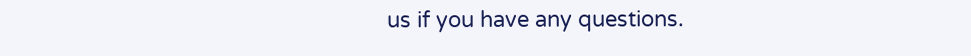us if you have any questions.